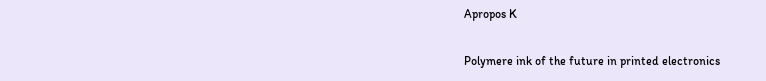Apropos K

Polymere ink of the future in printed electronics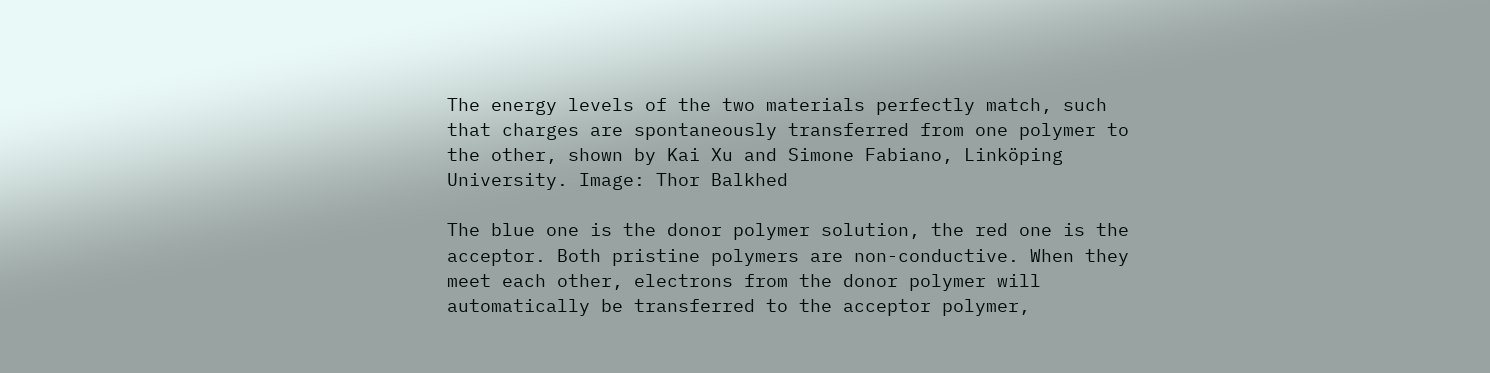The energy levels of the two materials perfectly match, such that charges are spontaneously transferred from one polymer to the other, shown by Kai Xu and Simone Fabiano, Linköping University. Image: Thor Balkhed

The blue one is the donor polymer solution, the red one is the acceptor. Both pristine polymers are non-conductive. When they meet each other, electrons from the donor polymer will automatically be transferred to the acceptor polymer,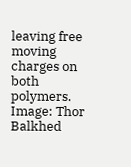leaving free moving charges on both polymers. Image: Thor Balkhed